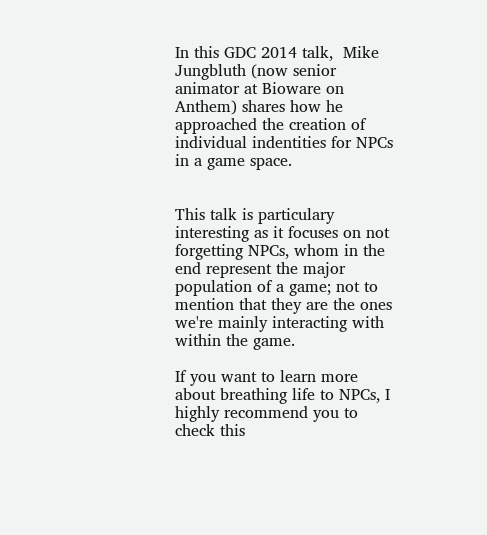In this GDC 2014 talk,  Mike Jungbluth (now senior animator at Bioware on Anthem) shares how he approached the creation of individual indentities for NPCs in a game space.


This talk is particulary interesting as it focuses on not forgetting NPCs, whom in the end represent the major population of a game; not to mention that they are the ones we're mainly interacting with within the game.

If you want to learn more about breathing life to NPCs, I highly recommend you to check this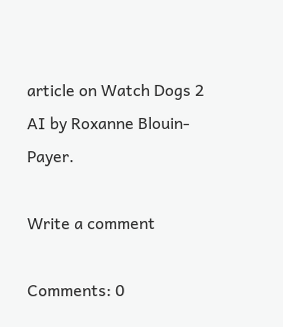article on Watch Dogs 2 AI by Roxanne Blouin-Payer.

Write a comment

Comments: 0